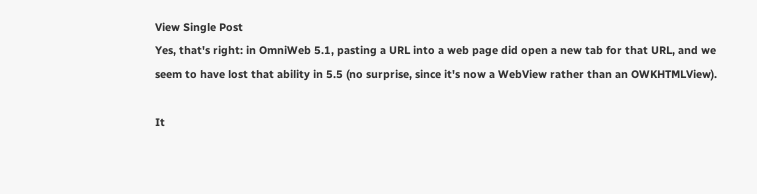View Single Post
Yes, that's right: in OmniWeb 5.1, pasting a URL into a web page did open a new tab for that URL, and we seem to have lost that ability in 5.5 (no surprise, since it's now a WebView rather than an OWKHTMLView).

It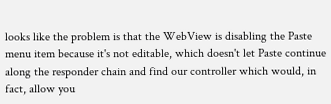looks like the problem is that the WebView is disabling the Paste menu item because it's not editable, which doesn't let Paste continue along the responder chain and find our controller which would, in fact, allow you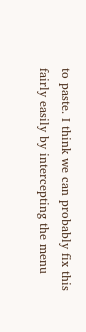to paste. I think we can probably fix this fairly easily by intercepting the menu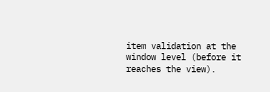item validation at the window level (before it reaches the view).